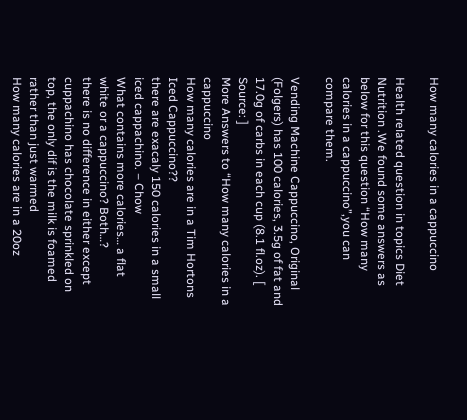How many calories in a cappuccino

Health related question in topics Diet Nutrition .We found some answers as below for this question “How many calories in a cappuccino”,you can compare them.

Vending Machine Cappuccino, Original (Folgers) has 100 calories, 3.5g of fat and 17.0g of carbs in each cup (8.1 fl.oz). [ Source: ]
More Answers to “How many calories in a cappuccino
How many calories are in a Tim Hortons Iced Cappuccino??
there are exacaly 150 calories in a small iced cappachino. – Chow
What contains more calories… a flat white or a cappuccino? Both…?
there is no difference in either except cuppachino has chocolate sprinkled on top, the only dif is the milk is foamed rather than just warmed
How many calories are in a 20oz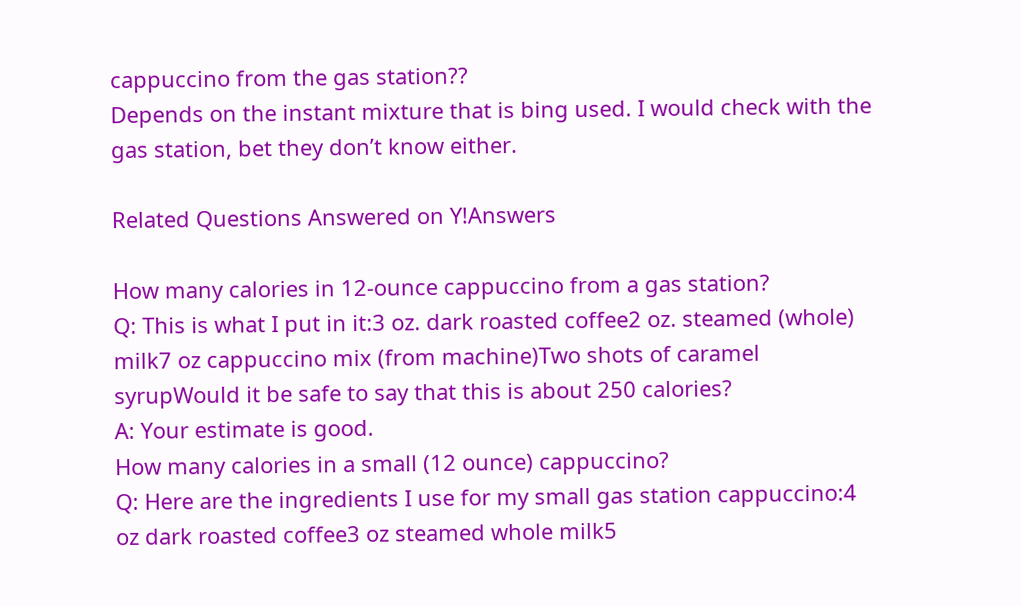cappuccino from the gas station??
Depends on the instant mixture that is bing used. I would check with the gas station, bet they don’t know either.

Related Questions Answered on Y!Answers

How many calories in 12-ounce cappuccino from a gas station?
Q: This is what I put in it:3 oz. dark roasted coffee2 oz. steamed (whole) milk7 oz cappuccino mix (from machine)Two shots of caramel syrupWould it be safe to say that this is about 250 calories?
A: Your estimate is good.
How many calories in a small (12 ounce) cappuccino?
Q: Here are the ingredients I use for my small gas station cappuccino:4 oz dark roasted coffee3 oz steamed whole milk5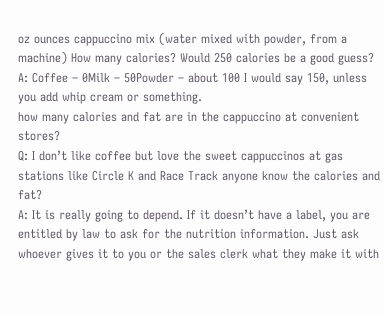oz ounces cappuccino mix (water mixed with powder, from a machine) How many calories? Would 250 calories be a good guess?
A: Coffee – 0Milk – 50Powder – about 100 I would say 150, unless you add whip cream or something.
how many calories and fat are in the cappuccino at convenient stores?
Q: I don’t like coffee but love the sweet cappuccinos at gas stations like Circle K and Race Track anyone know the calories and fat?
A: It is really going to depend. If it doesn’t have a label, you are entitled by law to ask for the nutrition information. Just ask whoever gives it to you or the sales clerk what they make it with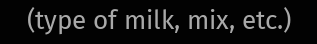(type of milk, mix, etc.)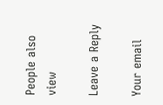People also view

Leave a Reply

Your email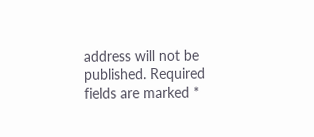address will not be published. Required fields are marked *